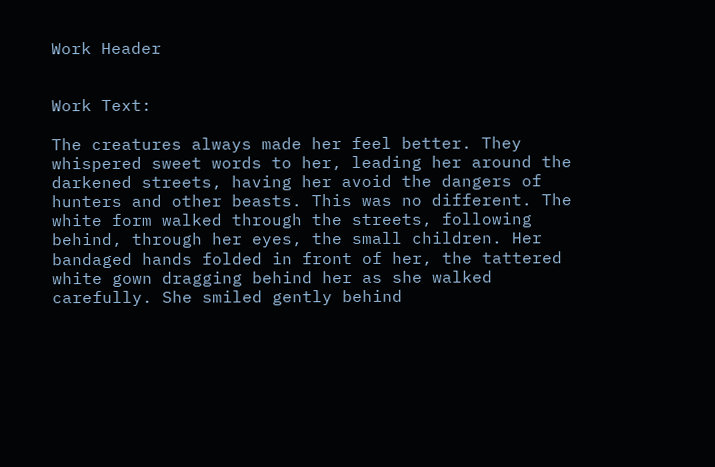Work Header


Work Text:

The creatures always made her feel better. They whispered sweet words to her, leading her around the darkened streets, having her avoid the dangers of hunters and other beasts. This was no different. The white form walked through the streets, following behind, through her eyes, the small children. Her bandaged hands folded in front of her, the tattered white gown dragging behind her as she walked carefully. She smiled gently behind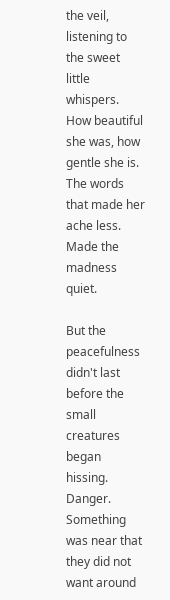the veil, listening to the sweet little whispers. How beautiful she was, how gentle she is. The words that made her ache less. Made the madness quiet.

But the peacefulness didn't last before the small creatures began hissing. Danger. Something was near that they did not want around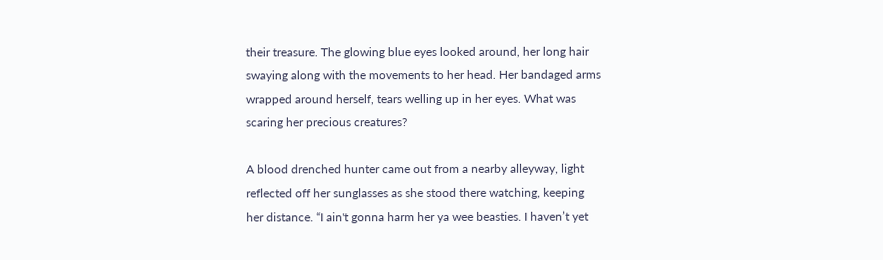their treasure. The glowing blue eyes looked around, her long hair swaying along with the movements to her head. Her bandaged arms wrapped around herself, tears welling up in her eyes. What was scaring her precious creatures?

A blood drenched hunter came out from a nearby alleyway, light reflected off her sunglasses as she stood there watching, keeping her distance. “I ain't gonna harm her ya wee beasties. I haven’t yet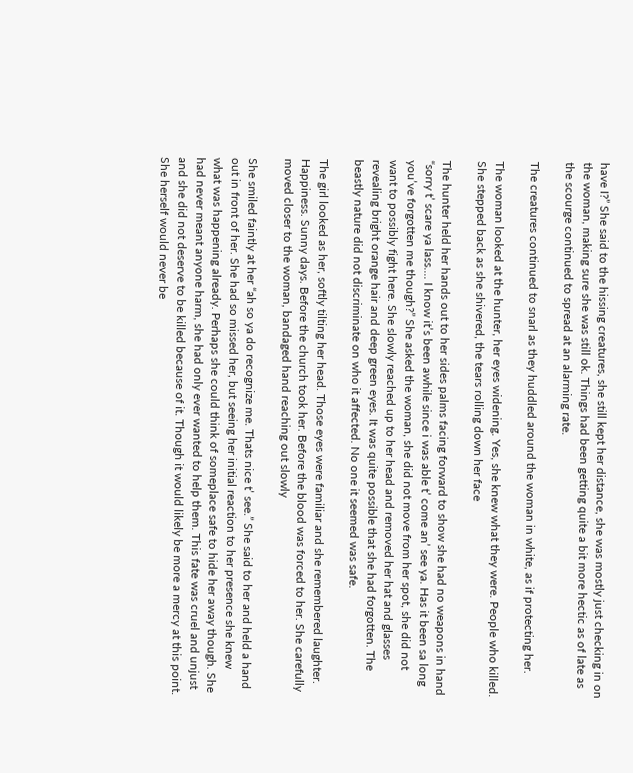have I?” She said to the hissing creatures, she still kept her distance, she was mostly just checking in on the woman, making sure she was still ok. Things had been getting quite a bit more hectic as of late as the scourge continued to spread at an alarming rate.

The creatures continued to snarl as they huddled around the woman in white, as if protecting her.

The woman looked at the hunter, her eyes widening. Yes, she knew what they were. People who killed. She stepped back as she shivered, the tears rolling down her face

The hunter held her hands out to her sides palms facing forward to show she had no weapons in hand “sorry t’ scare ya lass.... I know it’s been awhile since i was able t’ come an’ see ya. Has it been sa long you’ve forgotten me though?” She asked the woman, she did not move from her spot, she did not want to possibly fight here. She slowly reached up to her head and removed her hat and glasses revealing bright orange hair and deep green eyes. It was quite possible that she had forgotten. The beastly nature did not discriminate on who it affected. No one it seemed was safe.

The girl looked as her, softly tilting her head. Those eyes were familiar and she remembered laughter. Happiness. Sunny days. Before the church took her. Before the blood was forced to her. She carefully moved closer to the woman, bandaged hand reaching out slowly

She smiled faintly at her “ah so ya do recognize me. Thats nice t’ see.” She said to her and held a hand out in front of her. She had so missed her, but seeing her initial reaction to her presence she knew what was happening already. Perhaps she could think of someplace safe to hide her away though. She had never meant anyone harm, she had only ever wanted to help them. This fate was cruel and unjust and she did not deserve to be killed because of it. Though it would likely be more a mercy at this point. She herself would never be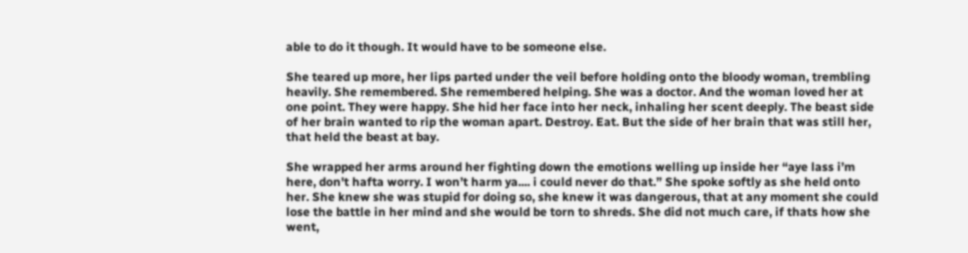able to do it though. It would have to be someone else.

She teared up more, her lips parted under the veil before holding onto the bloody woman, trembling heavily. She remembered. She remembered helping. She was a doctor. And the woman loved her at one point. They were happy. She hid her face into her neck, inhaling her scent deeply. The beast side of her brain wanted to rip the woman apart. Destroy. Eat. But the side of her brain that was still her, that held the beast at bay.

She wrapped her arms around her fighting down the emotions welling up inside her “aye lass i’m here, don't hafta worry. I won’t harm ya.... i could never do that.” She spoke softly as she held onto her. She knew she was stupid for doing so, she knew it was dangerous, that at any moment she could lose the battle in her mind and she would be torn to shreds. She did not much care, if thats how she went,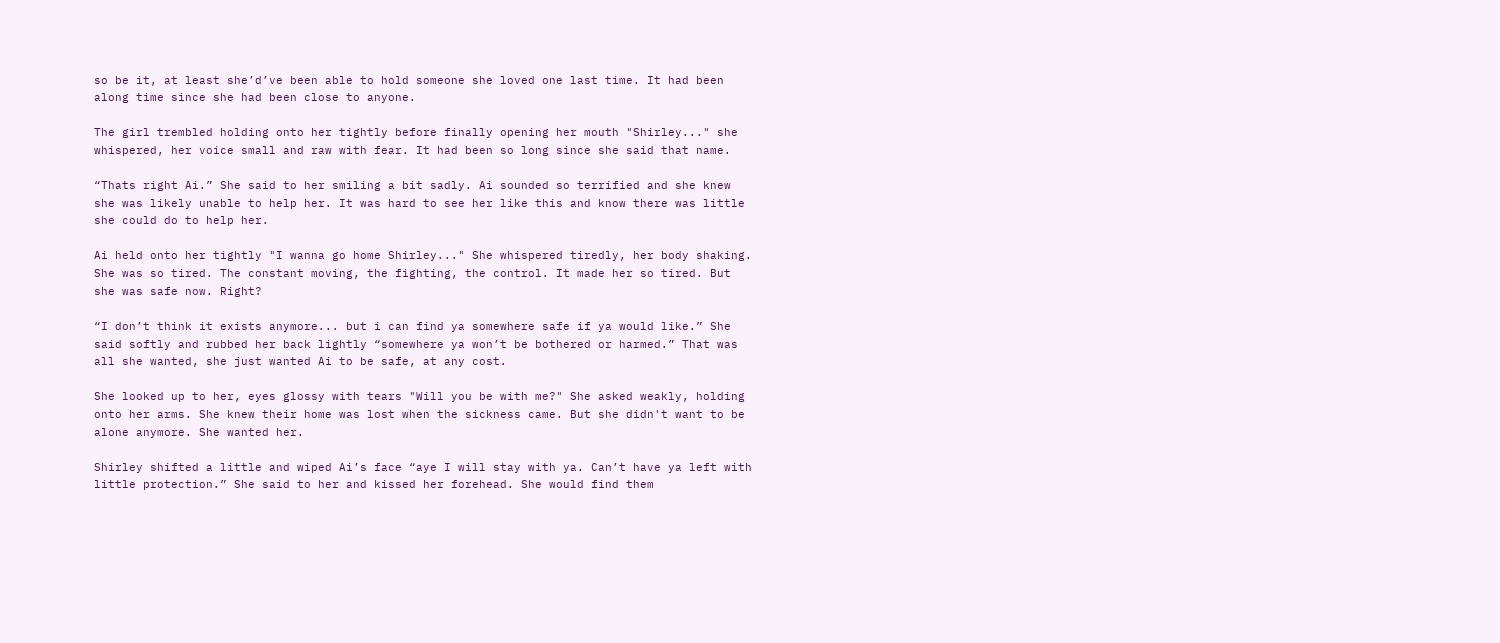so be it, at least she’d’ve been able to hold someone she loved one last time. It had been along time since she had been close to anyone.

The girl trembled holding onto her tightly before finally opening her mouth "Shirley..." she whispered, her voice small and raw with fear. It had been so long since she said that name.

“Thats right Ai.” She said to her smiling a bit sadly. Ai sounded so terrified and she knew she was likely unable to help her. It was hard to see her like this and know there was little she could do to help her.

Ai held onto her tightly "I wanna go home Shirley..." She whispered tiredly, her body shaking. She was so tired. The constant moving, the fighting, the control. It made her so tired. But she was safe now. Right?

“I don’t think it exists anymore... but i can find ya somewhere safe if ya would like.” She said softly and rubbed her back lightly “somewhere ya won’t be bothered or harmed.” That was all she wanted, she just wanted Ai to be safe, at any cost.

She looked up to her, eyes glossy with tears "Will you be with me?" She asked weakly, holding onto her arms. She knew their home was lost when the sickness came. But she didn't want to be alone anymore. She wanted her.

Shirley shifted a little and wiped Ai’s face “aye I will stay with ya. Can’t have ya left with little protection.” She said to her and kissed her forehead. She would find them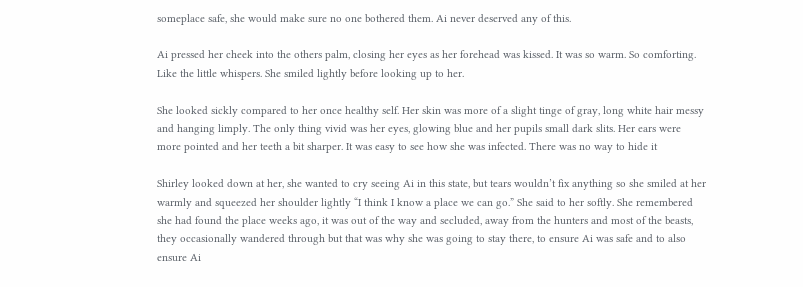someplace safe, she would make sure no one bothered them. Ai never deserved any of this.

Ai pressed her cheek into the others palm, closing her eyes as her forehead was kissed. It was so warm. So comforting. Like the little whispers. She smiled lightly before looking up to her.

She looked sickly compared to her once healthy self. Her skin was more of a slight tinge of gray, long white hair messy and hanging limply. The only thing vivid was her eyes, glowing blue and her pupils small dark slits. Her ears were more pointed and her teeth a bit sharper. It was easy to see how she was infected. There was no way to hide it

Shirley looked down at her, she wanted to cry seeing Ai in this state, but tears wouldn’t fix anything so she smiled at her warmly and squeezed her shoulder lightly “I think I know a place we can go.” She said to her softly. She remembered she had found the place weeks ago, it was out of the way and secluded, away from the hunters and most of the beasts, they occasionally wandered through but that was why she was going to stay there, to ensure Ai was safe and to also ensure Ai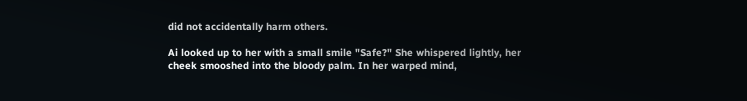did not accidentally harm others.

Ai looked up to her with a small smile "Safe?" She whispered lightly, her cheek smooshed into the bloody palm. In her warped mind,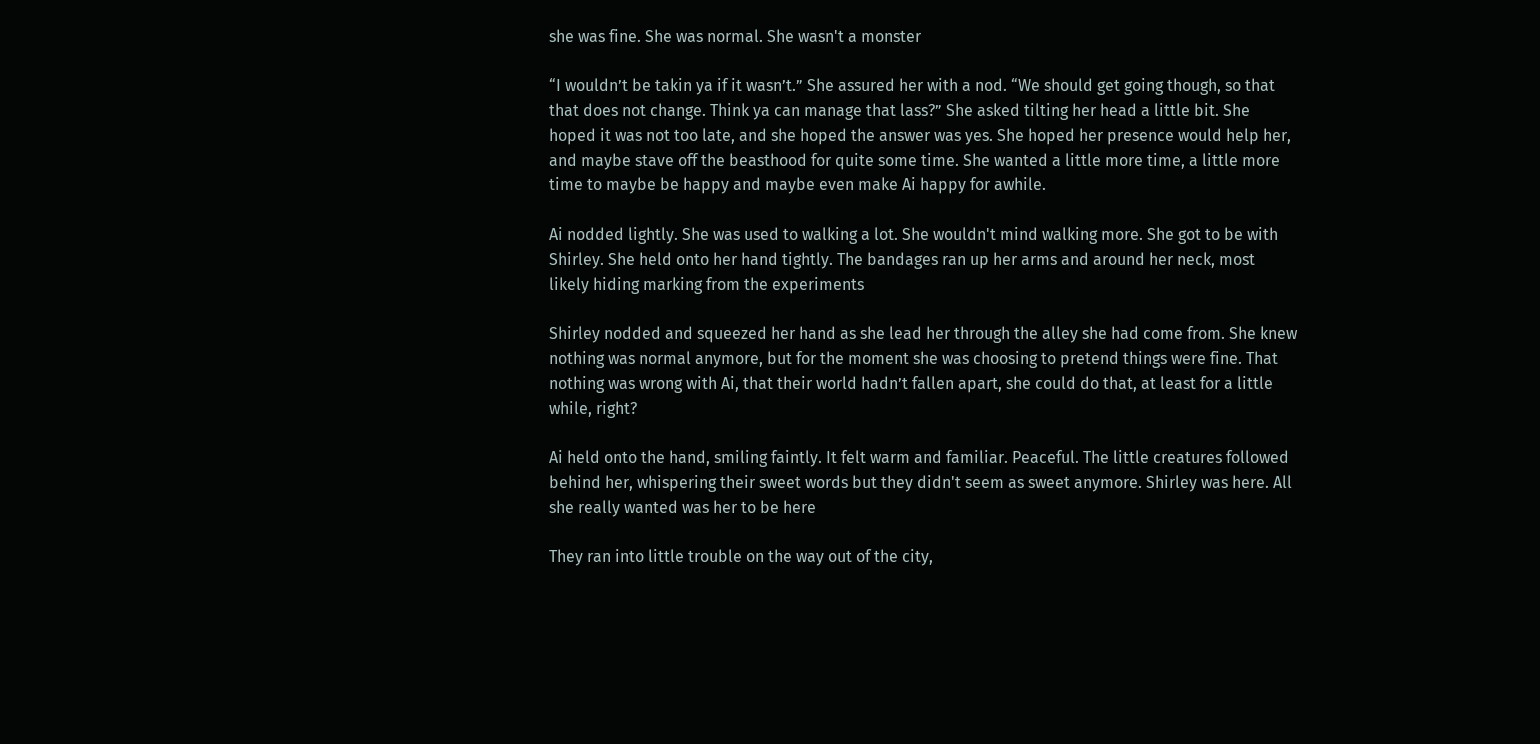she was fine. She was normal. She wasn't a monster

“I wouldn’t be takin ya if it wasn’t.” She assured her with a nod. “We should get going though, so that that does not change. Think ya can manage that lass?” She asked tilting her head a little bit. She hoped it was not too late, and she hoped the answer was yes. She hoped her presence would help her, and maybe stave off the beasthood for quite some time. She wanted a little more time, a little more time to maybe be happy and maybe even make Ai happy for awhile.

Ai nodded lightly. She was used to walking a lot. She wouldn't mind walking more. She got to be with Shirley. She held onto her hand tightly. The bandages ran up her arms and around her neck, most likely hiding marking from the experiments

Shirley nodded and squeezed her hand as she lead her through the alley she had come from. She knew nothing was normal anymore, but for the moment she was choosing to pretend things were fine. That nothing was wrong with Ai, that their world hadn’t fallen apart, she could do that, at least for a little while, right?

Ai held onto the hand, smiling faintly. It felt warm and familiar. Peaceful. The little creatures followed behind her, whispering their sweet words but they didn't seem as sweet anymore. Shirley was here. All she really wanted was her to be here

They ran into little trouble on the way out of the city,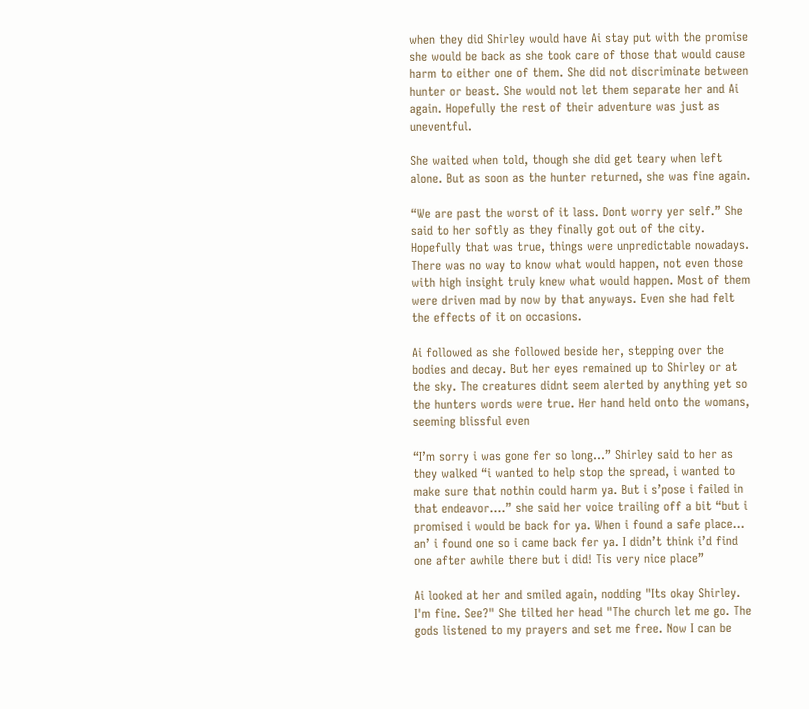when they did Shirley would have Ai stay put with the promise she would be back as she took care of those that would cause harm to either one of them. She did not discriminate between hunter or beast. She would not let them separate her and Ai again. Hopefully the rest of their adventure was just as uneventful.

She waited when told, though she did get teary when left alone. But as soon as the hunter returned, she was fine again.

“We are past the worst of it lass. Dont worry yer self.” She said to her softly as they finally got out of the city. Hopefully that was true, things were unpredictable nowadays. There was no way to know what would happen, not even those with high insight truly knew what would happen. Most of them were driven mad by now by that anyways. Even she had felt the effects of it on occasions.

Ai followed as she followed beside her, stepping over the bodies and decay. But her eyes remained up to Shirley or at the sky. The creatures didnt seem alerted by anything yet so the hunters words were true. Her hand held onto the womans, seeming blissful even

“I’m sorry i was gone fer so long...” Shirley said to her as they walked “i wanted to help stop the spread, i wanted to make sure that nothin could harm ya. But i s’pose i failed in that endeavor....” she said her voice trailing off a bit “but i promised i would be back for ya. When i found a safe place... an’ i found one so i came back fer ya. I didn’t think i’d find one after awhile there but i did! Tis very nice place”

Ai looked at her and smiled again, nodding "Its okay Shirley. I'm fine. See?" She tilted her head "The church let me go. The gods listened to my prayers and set me free. Now I can be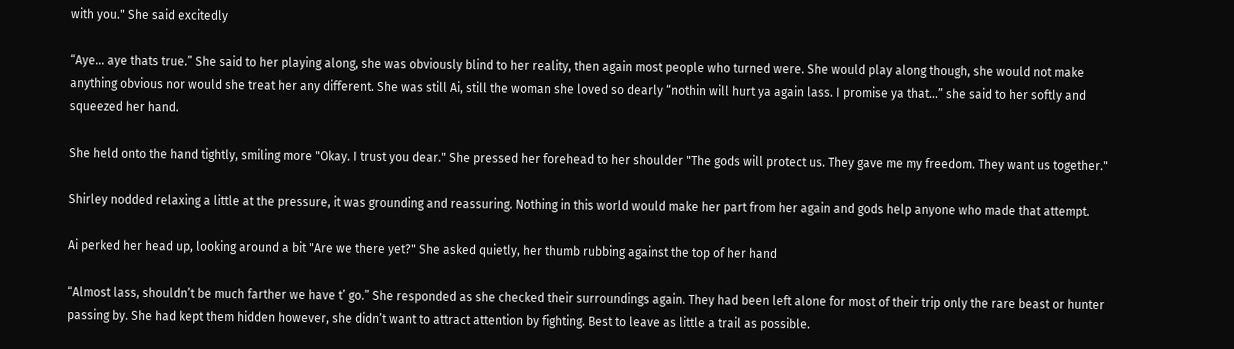with you." She said excitedly

“Aye... aye thats true.” She said to her playing along, she was obviously blind to her reality, then again most people who turned were. She would play along though, she would not make anything obvious nor would she treat her any different. She was still Ai, still the woman she loved so dearly “nothin will hurt ya again lass. I promise ya that...” she said to her softly and squeezed her hand.

She held onto the hand tightly, smiling more "Okay. I trust you dear." She pressed her forehead to her shoulder "The gods will protect us. They gave me my freedom. They want us together."

Shirley nodded relaxing a little at the pressure, it was grounding and reassuring. Nothing in this world would make her part from her again and gods help anyone who made that attempt.

Ai perked her head up, looking around a bit "Are we there yet?" She asked quietly, her thumb rubbing against the top of her hand

“Almost lass, shouldn’t be much farther we have t’ go.” She responded as she checked their surroundings again. They had been left alone for most of their trip only the rare beast or hunter passing by. She had kept them hidden however, she didn’t want to attract attention by fighting. Best to leave as little a trail as possible.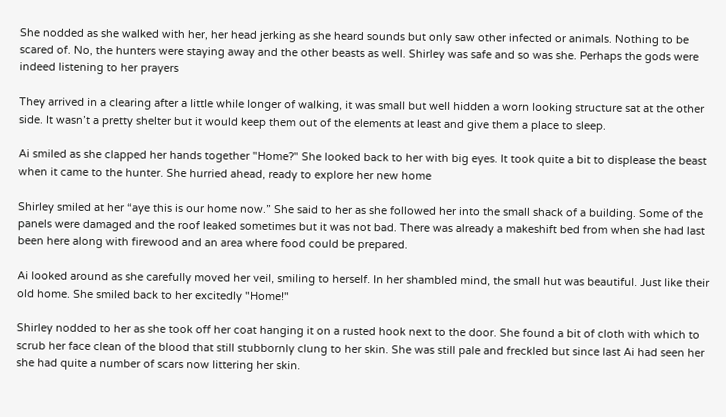She nodded as she walked with her, her head jerking as she heard sounds but only saw other infected or animals. Nothing to be scared of. No, the hunters were staying away and the other beasts as well. Shirley was safe and so was she. Perhaps the gods were indeed listening to her prayers

They arrived in a clearing after a little while longer of walking, it was small but well hidden a worn looking structure sat at the other side. It wasn’t a pretty shelter but it would keep them out of the elements at least and give them a place to sleep.

Ai smiled as she clapped her hands together "Home?" She looked back to her with big eyes. It took quite a bit to displease the beast when it came to the hunter. She hurried ahead, ready to explore her new home

Shirley smiled at her “aye this is our home now.” She said to her as she followed her into the small shack of a building. Some of the panels were damaged and the roof leaked sometimes but it was not bad. There was already a makeshift bed from when she had last been here along with firewood and an area where food could be prepared.

Ai looked around as she carefully moved her veil, smiling to herself. In her shambled mind, the small hut was beautiful. Just like their old home. She smiled back to her excitedly "Home!"

Shirley nodded to her as she took off her coat hanging it on a rusted hook next to the door. She found a bit of cloth with which to scrub her face clean of the blood that still stubbornly clung to her skin. She was still pale and freckled but since last Ai had seen her she had quite a number of scars now littering her skin.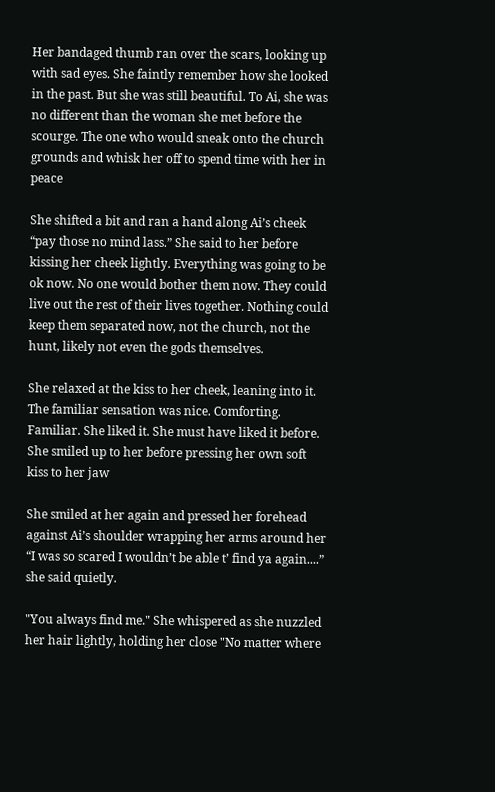Her bandaged thumb ran over the scars, looking up with sad eyes. She faintly remember how she looked in the past. But she was still beautiful. To Ai, she was no different than the woman she met before the scourge. The one who would sneak onto the church grounds and whisk her off to spend time with her in peace

She shifted a bit and ran a hand along Ai’s cheek “pay those no mind lass.” She said to her before kissing her cheek lightly. Everything was going to be ok now. No one would bother them now. They could live out the rest of their lives together. Nothing could keep them separated now, not the church, not the hunt, likely not even the gods themselves.

She relaxed at the kiss to her cheek, leaning into it. The familiar sensation was nice. Comforting. Familiar. She liked it. She must have liked it before. She smiled up to her before pressing her own soft kiss to her jaw

She smiled at her again and pressed her forehead against Ai’s shoulder wrapping her arms around her “I was so scared I wouldn’t be able t’ find ya again....” she said quietly.

"You always find me." She whispered as she nuzzled her hair lightly, holding her close "No matter where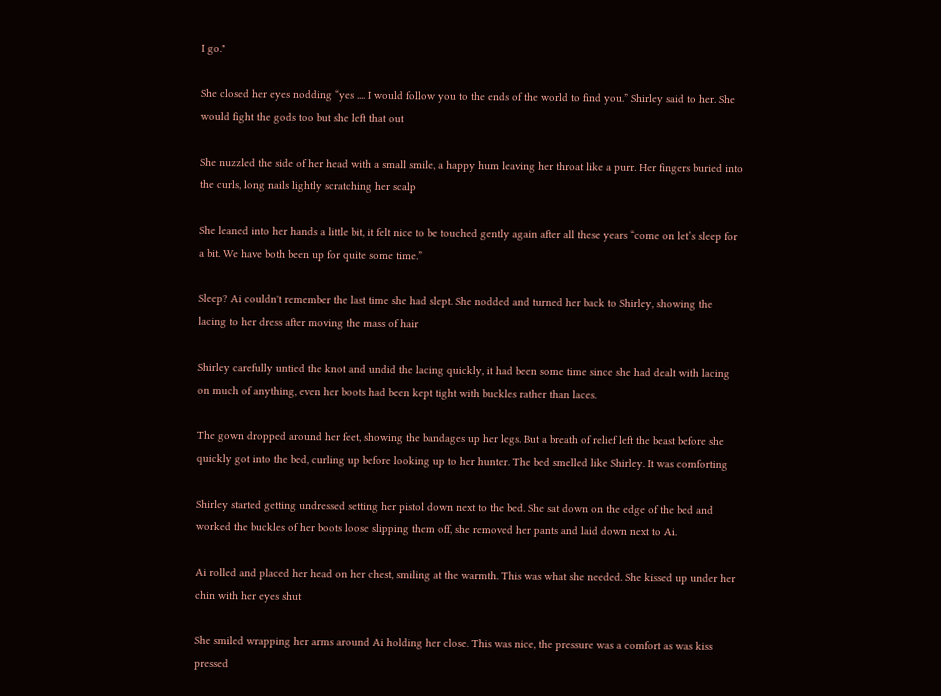I go."

She closed her eyes nodding “yes .... I would follow you to the ends of the world to find you.” Shirley said to her. She would fight the gods too but she left that out

She nuzzled the side of her head with a small smile, a happy hum leaving her throat like a purr. Her fingers buried into the curls, long nails lightly scratching her scalp

She leaned into her hands a little bit, it felt nice to be touched gently again after all these years “come on let’s sleep for a bit. We have both been up for quite some time.”

Sleep? Ai couldn't remember the last time she had slept. She nodded and turned her back to Shirley, showing the lacing to her dress after moving the mass of hair

Shirley carefully untied the knot and undid the lacing quickly, it had been some time since she had dealt with lacing on much of anything, even her boots had been kept tight with buckles rather than laces.

The gown dropped around her feet, showing the bandages up her legs. But a breath of relief left the beast before she quickly got into the bed, curling up before looking up to her hunter. The bed smelled like Shirley. It was comforting

Shirley started getting undressed setting her pistol down next to the bed. She sat down on the edge of the bed and worked the buckles of her boots loose slipping them off, she removed her pants and laid down next to Ai.

Ai rolled and placed her head on her chest, smiling at the warmth. This was what she needed. She kissed up under her chin with her eyes shut

She smiled wrapping her arms around Ai holding her close. This was nice, the pressure was a comfort as was kiss pressed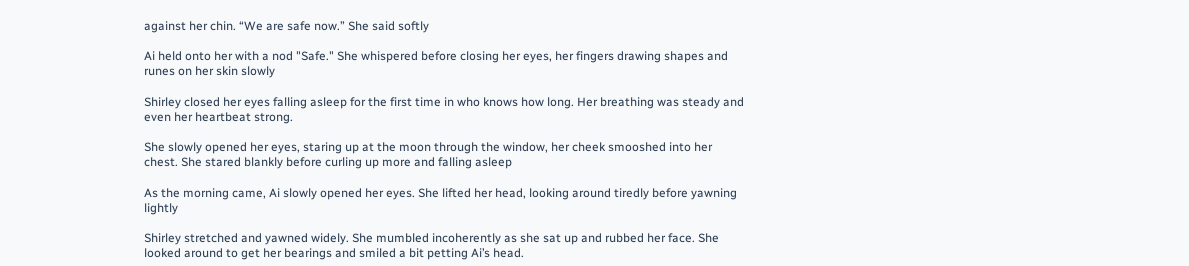against her chin. “We are safe now.” She said softly

Ai held onto her with a nod "Safe." She whispered before closing her eyes, her fingers drawing shapes and runes on her skin slowly

Shirley closed her eyes falling asleep for the first time in who knows how long. Her breathing was steady and even her heartbeat strong.

She slowly opened her eyes, staring up at the moon through the window, her cheek smooshed into her chest. She stared blankly before curling up more and falling asleep

As the morning came, Ai slowly opened her eyes. She lifted her head, looking around tiredly before yawning lightly

Shirley stretched and yawned widely. She mumbled incoherently as she sat up and rubbed her face. She looked around to get her bearings and smiled a bit petting Ai’s head.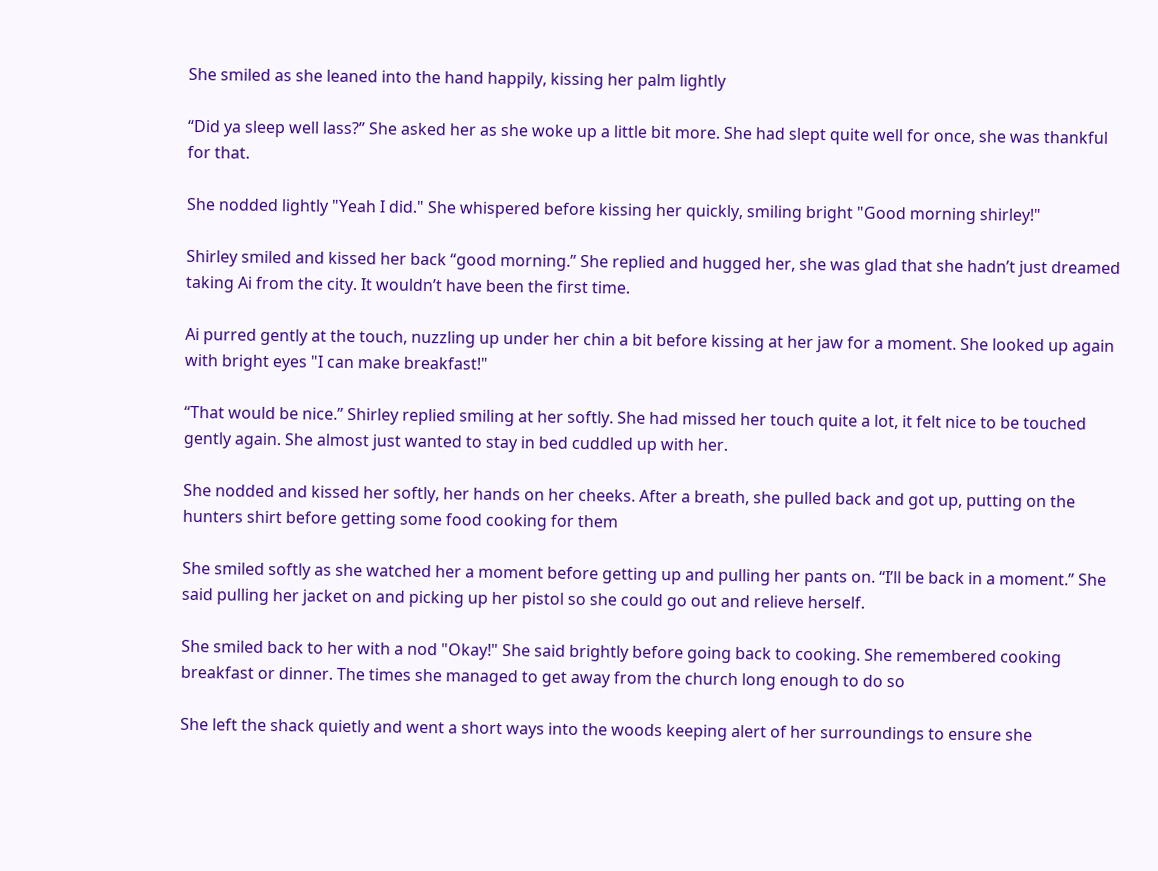She smiled as she leaned into the hand happily, kissing her palm lightly

“Did ya sleep well lass?” She asked her as she woke up a little bit more. She had slept quite well for once, she was thankful for that.

She nodded lightly "Yeah I did." She whispered before kissing her quickly, smiling bright "Good morning shirley!"

Shirley smiled and kissed her back “good morning.” She replied and hugged her, she was glad that she hadn’t just dreamed taking Ai from the city. It wouldn’t have been the first time.

Ai purred gently at the touch, nuzzling up under her chin a bit before kissing at her jaw for a moment. She looked up again with bright eyes "I can make breakfast!"

“That would be nice.” Shirley replied smiling at her softly. She had missed her touch quite a lot, it felt nice to be touched gently again. She almost just wanted to stay in bed cuddled up with her.

She nodded and kissed her softly, her hands on her cheeks. After a breath, she pulled back and got up, putting on the hunters shirt before getting some food cooking for them

She smiled softly as she watched her a moment before getting up and pulling her pants on. “I’ll be back in a moment.” She said pulling her jacket on and picking up her pistol so she could go out and relieve herself.

She smiled back to her with a nod "Okay!" She said brightly before going back to cooking. She remembered cooking breakfast or dinner. The times she managed to get away from the church long enough to do so

She left the shack quietly and went a short ways into the woods keeping alert of her surroundings to ensure she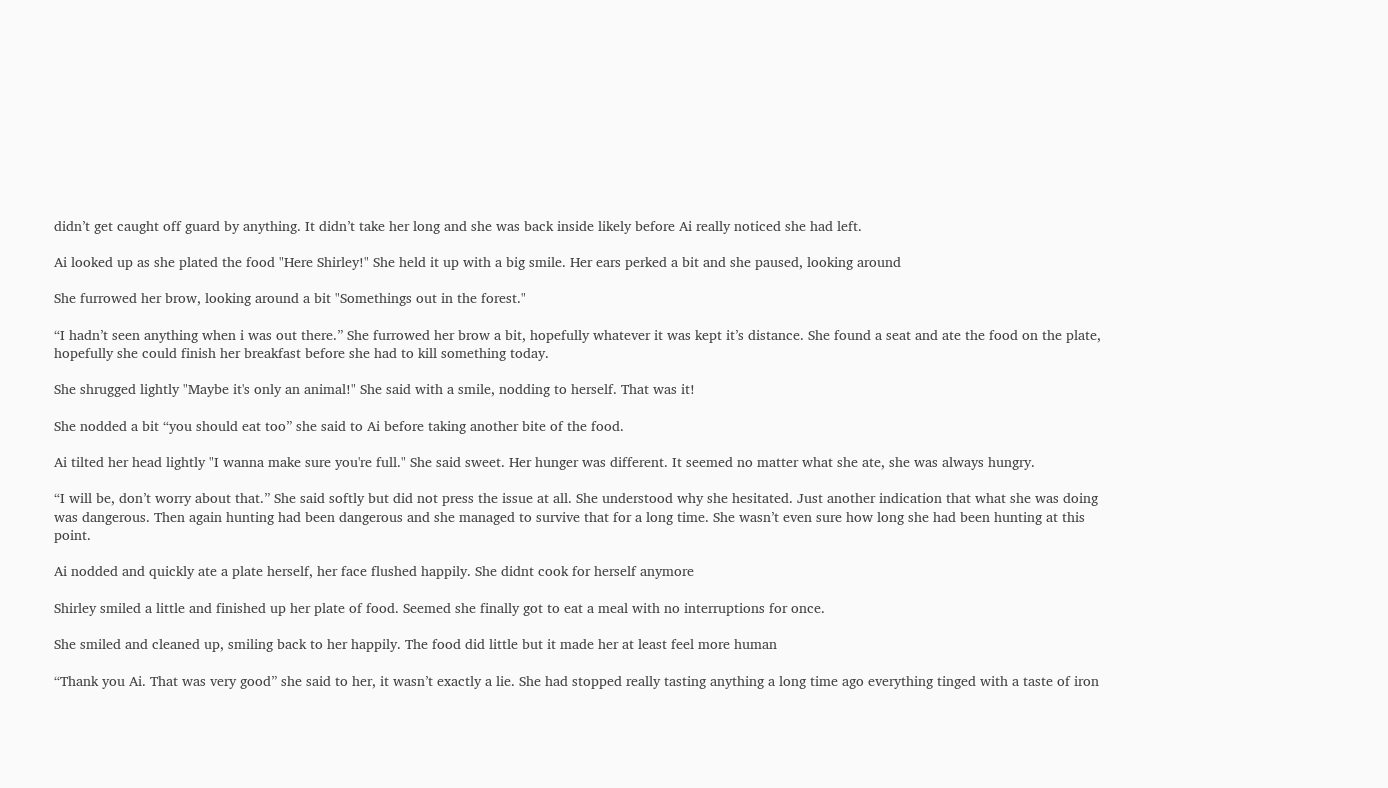didn’t get caught off guard by anything. It didn’t take her long and she was back inside likely before Ai really noticed she had left.

Ai looked up as she plated the food "Here Shirley!" She held it up with a big smile. Her ears perked a bit and she paused, looking around

She furrowed her brow, looking around a bit "Somethings out in the forest."

“I hadn’t seen anything when i was out there.” She furrowed her brow a bit, hopefully whatever it was kept it’s distance. She found a seat and ate the food on the plate, hopefully she could finish her breakfast before she had to kill something today.

She shrugged lightly "Maybe it's only an animal!" She said with a smile, nodding to herself. That was it!

She nodded a bit “you should eat too” she said to Ai before taking another bite of the food.

Ai tilted her head lightly "I wanna make sure you're full." She said sweet. Her hunger was different. It seemed no matter what she ate, she was always hungry.

“I will be, don’t worry about that.” She said softly but did not press the issue at all. She understood why she hesitated. Just another indication that what she was doing was dangerous. Then again hunting had been dangerous and she managed to survive that for a long time. She wasn’t even sure how long she had been hunting at this point.

Ai nodded and quickly ate a plate herself, her face flushed happily. She didnt cook for herself anymore

Shirley smiled a little and finished up her plate of food. Seemed she finally got to eat a meal with no interruptions for once.

She smiled and cleaned up, smiling back to her happily. The food did little but it made her at least feel more human

“Thank you Ai. That was very good” she said to her, it wasn’t exactly a lie. She had stopped really tasting anything a long time ago everything tinged with a taste of iron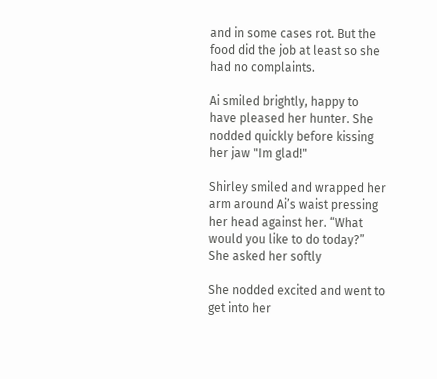and in some cases rot. But the food did the job at least so she had no complaints.

Ai smiled brightly, happy to have pleased her hunter. She nodded quickly before kissing her jaw "Im glad!"

Shirley smiled and wrapped her arm around Ai’s waist pressing her head against her. “What would you like to do today?” She asked her softly

She nodded excited and went to get into her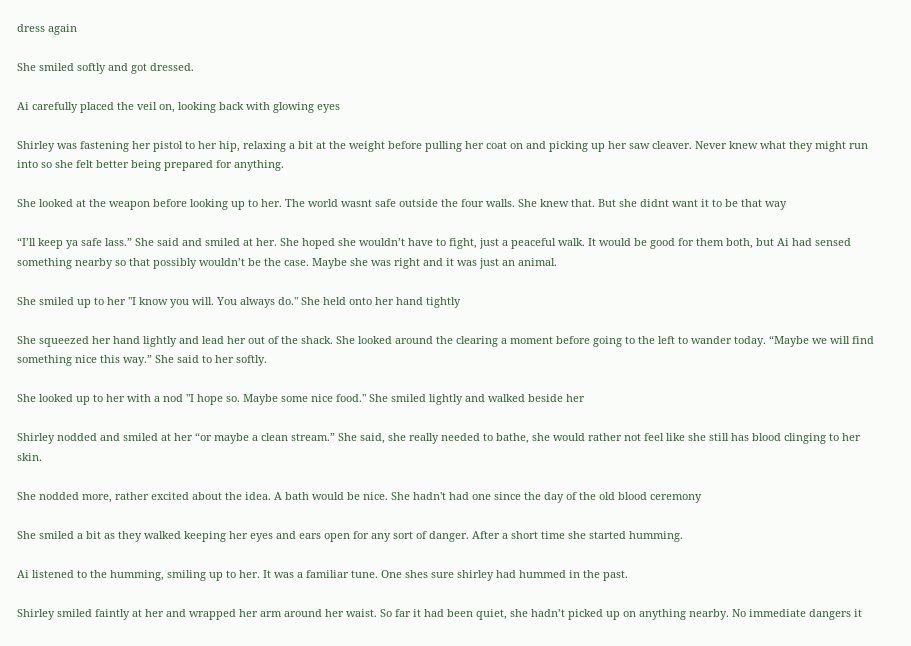dress again

She smiled softly and got dressed.

Ai carefully placed the veil on, looking back with glowing eyes

Shirley was fastening her pistol to her hip, relaxing a bit at the weight before pulling her coat on and picking up her saw cleaver. Never knew what they might run into so she felt better being prepared for anything.

She looked at the weapon before looking up to her. The world wasnt safe outside the four walls. She knew that. But she didnt want it to be that way

“I’ll keep ya safe lass.” She said and smiled at her. She hoped she wouldn’t have to fight, just a peaceful walk. It would be good for them both, but Ai had sensed something nearby so that possibly wouldn’t be the case. Maybe she was right and it was just an animal.

She smiled up to her "I know you will. You always do." She held onto her hand tightly

She squeezed her hand lightly and lead her out of the shack. She looked around the clearing a moment before going to the left to wander today. “Maybe we will find something nice this way.” She said to her softly.

She looked up to her with a nod "I hope so. Maybe some nice food." She smiled lightly and walked beside her

Shirley nodded and smiled at her “or maybe a clean stream.” She said, she really needed to bathe, she would rather not feel like she still has blood clinging to her skin.

She nodded more, rather excited about the idea. A bath would be nice. She hadn't had one since the day of the old blood ceremony

She smiled a bit as they walked keeping her eyes and ears open for any sort of danger. After a short time she started humming.

Ai listened to the humming, smiling up to her. It was a familiar tune. One shes sure shirley had hummed in the past.

Shirley smiled faintly at her and wrapped her arm around her waist. So far it had been quiet, she hadn’t picked up on anything nearby. No immediate dangers it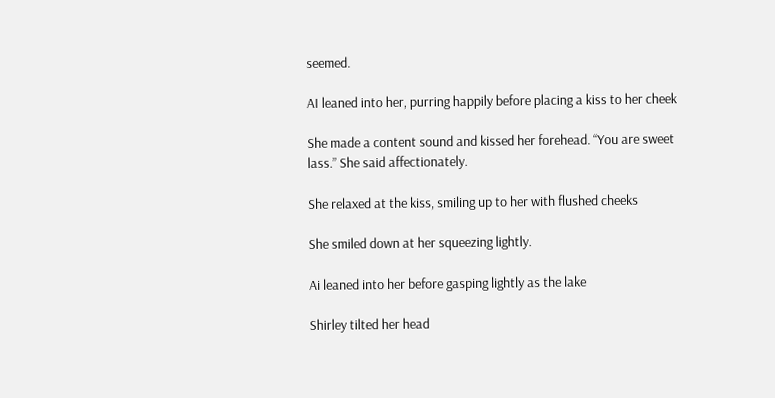seemed.

AI leaned into her, purring happily before placing a kiss to her cheek

She made a content sound and kissed her forehead. “You are sweet lass.” She said affectionately.

She relaxed at the kiss, smiling up to her with flushed cheeks

She smiled down at her squeezing lightly.

Ai leaned into her before gasping lightly as the lake

Shirley tilted her head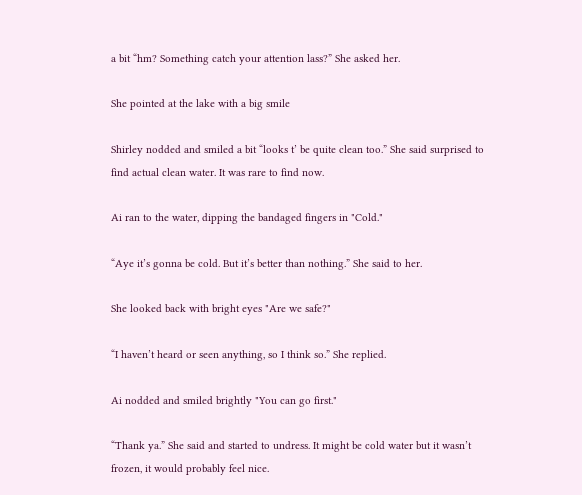a bit “hm? Something catch your attention lass?” She asked her.

She pointed at the lake with a big smile

Shirley nodded and smiled a bit “looks t’ be quite clean too.” She said surprised to find actual clean water. It was rare to find now.

Ai ran to the water, dipping the bandaged fingers in "Cold."

“Aye it’s gonna be cold. But it’s better than nothing.” She said to her.

She looked back with bright eyes "Are we safe?"

“I haven’t heard or seen anything, so I think so.” She replied.

Ai nodded and smiled brightly "You can go first."

“Thank ya.” She said and started to undress. It might be cold water but it wasn’t frozen, it would probably feel nice.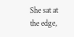She sat at the edge,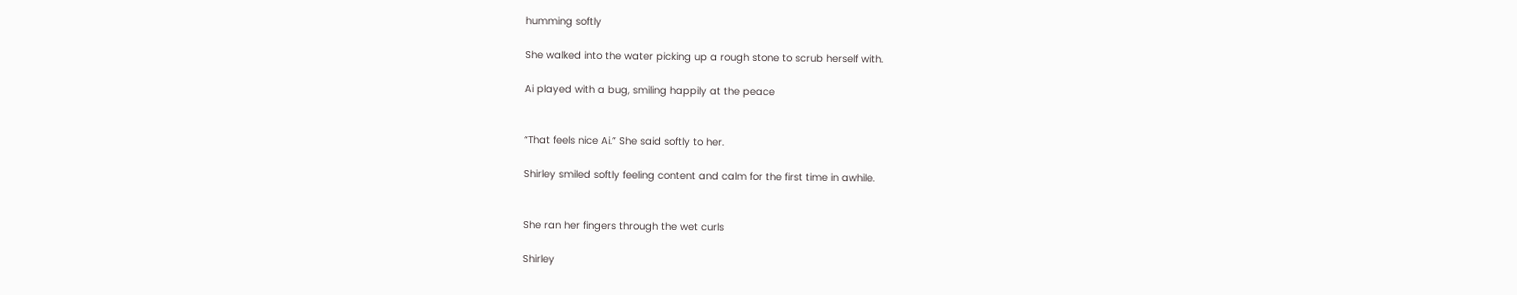humming softly

She walked into the water picking up a rough stone to scrub herself with.

Ai played with a bug, smiling happily at the peace


“That feels nice Ai.” She said softly to her.

Shirley smiled softly feeling content and calm for the first time in awhile.


She ran her fingers through the wet curls

Shirley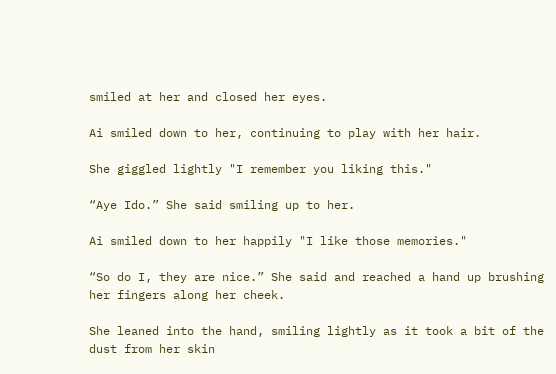smiled at her and closed her eyes.

Ai smiled down to her, continuing to play with her hair.

She giggled lightly "I remember you liking this."

“Aye Ido.” She said smiling up to her.

Ai smiled down to her happily "I like those memories."

“So do I, they are nice.” She said and reached a hand up brushing her fingers along her cheek.

She leaned into the hand, smiling lightly as it took a bit of the dust from her skin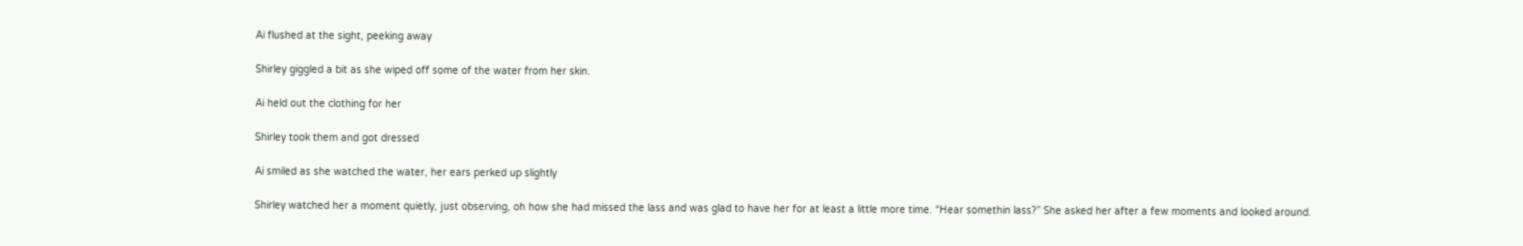Ai flushed at the sight, peeking away

Shirley giggled a bit as she wiped off some of the water from her skin.

Ai held out the clothing for her

Shirley took them and got dressed

Ai smiled as she watched the water, her ears perked up slightly

Shirley watched her a moment quietly, just observing, oh how she had missed the lass and was glad to have her for at least a little more time. “Hear somethin lass?” She asked her after a few moments and looked around.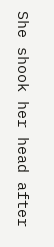She shook her head after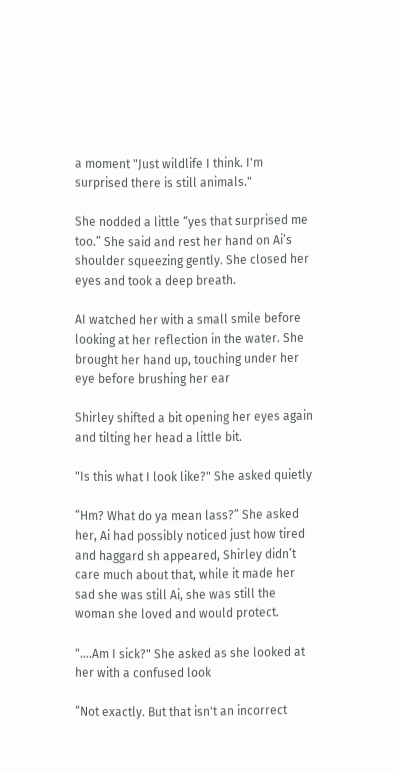a moment "Just wildlife I think. I'm surprised there is still animals."

She nodded a little “yes that surprised me too.” She said and rest her hand on Ai’s shoulder squeezing gently. She closed her eyes and took a deep breath.

AI watched her with a small smile before looking at her reflection in the water. She brought her hand up, touching under her eye before brushing her ear

Shirley shifted a bit opening her eyes again and tilting her head a little bit.

"Is this what I look like?" She asked quietly

“Hm? What do ya mean lass?” She asked her, Ai had possibly noticed just how tired and haggard sh appeared, Shirley didn’t care much about that, while it made her sad she was still Ai, she was still the woman she loved and would protect.

"....Am I sick?" She asked as she looked at her with a confused look

“Not exactly. But that isn't an incorrect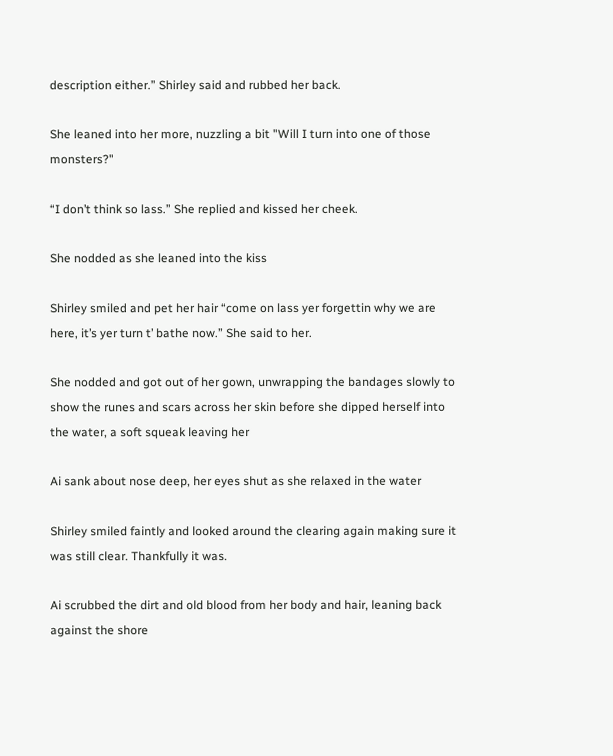description either.” Shirley said and rubbed her back.

She leaned into her more, nuzzling a bit "Will I turn into one of those monsters?"

“I don’t think so lass.” She replied and kissed her cheek.

She nodded as she leaned into the kiss

Shirley smiled and pet her hair “come on lass yer forgettin why we are here, it’s yer turn t’ bathe now.” She said to her.

She nodded and got out of her gown, unwrapping the bandages slowly to show the runes and scars across her skin before she dipped herself into the water, a soft squeak leaving her

Ai sank about nose deep, her eyes shut as she relaxed in the water

Shirley smiled faintly and looked around the clearing again making sure it was still clear. Thankfully it was.

Ai scrubbed the dirt and old blood from her body and hair, leaning back against the shore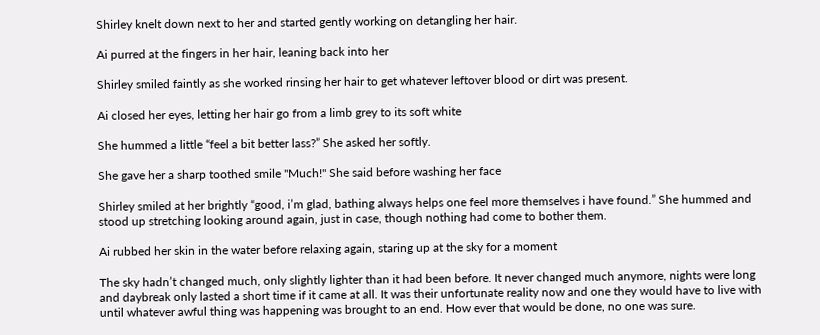Shirley knelt down next to her and started gently working on detangling her hair.

Ai purred at the fingers in her hair, leaning back into her

Shirley smiled faintly as she worked rinsing her hair to get whatever leftover blood or dirt was present.

Ai closed her eyes, letting her hair go from a limb grey to its soft white

She hummed a little “feel a bit better lass?” She asked her softly.

She gave her a sharp toothed smile "Much!" She said before washing her face

Shirley smiled at her brightly “good, i’m glad, bathing always helps one feel more themselves i have found.” She hummed and stood up stretching looking around again, just in case, though nothing had come to bother them.

Ai rubbed her skin in the water before relaxing again, staring up at the sky for a moment

The sky hadn’t changed much, only slightly lighter than it had been before. It never changed much anymore, nights were long and daybreak only lasted a short time if it came at all. It was their unfortunate reality now and one they would have to live with until whatever awful thing was happening was brought to an end. How ever that would be done, no one was sure.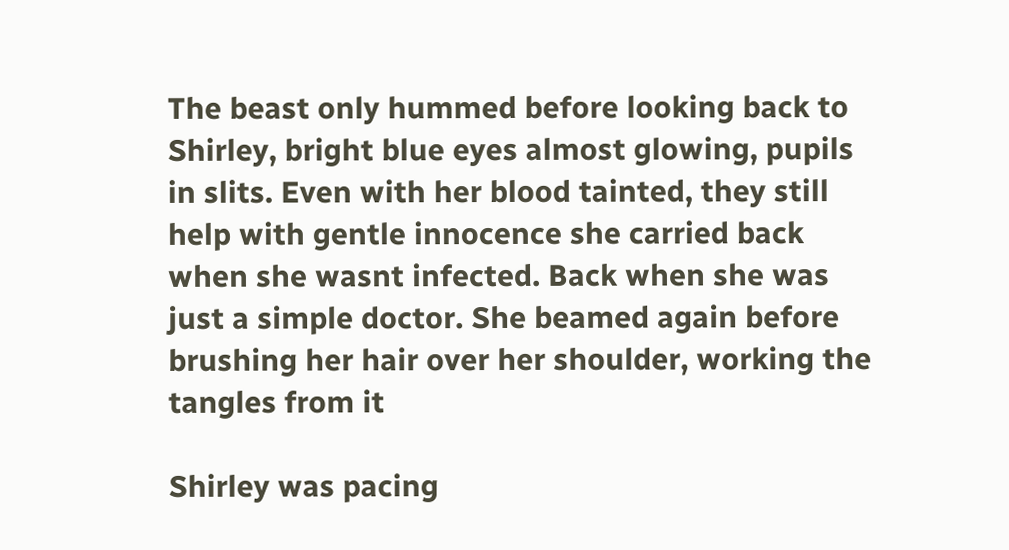The beast only hummed before looking back to Shirley, bright blue eyes almost glowing, pupils in slits. Even with her blood tainted, they still help with gentle innocence she carried back when she wasnt infected. Back when she was just a simple doctor. She beamed again before brushing her hair over her shoulder, working the tangles from it

Shirley was pacing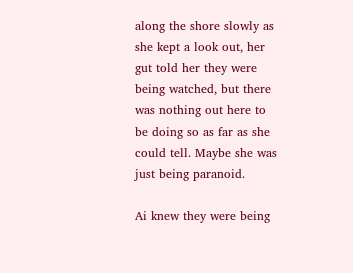along the shore slowly as she kept a look out, her gut told her they were being watched, but there was nothing out here to be doing so as far as she could tell. Maybe she was just being paranoid.

Ai knew they were being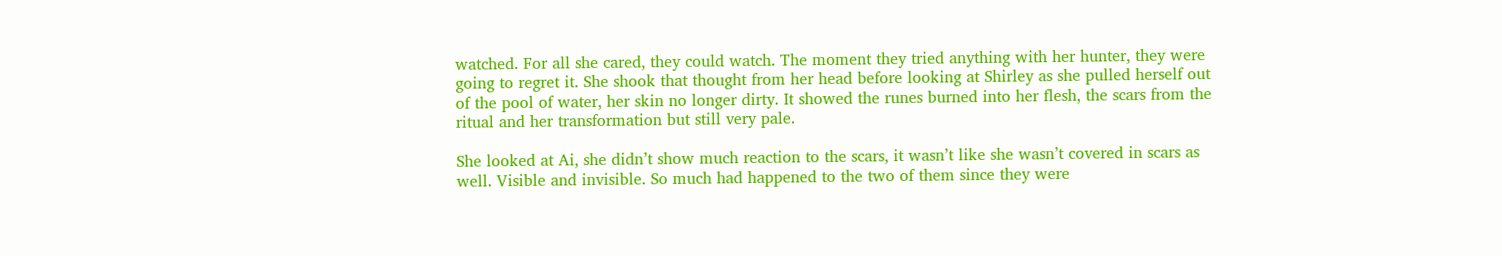watched. For all she cared, they could watch. The moment they tried anything with her hunter, they were going to regret it. She shook that thought from her head before looking at Shirley as she pulled herself out of the pool of water, her skin no longer dirty. It showed the runes burned into her flesh, the scars from the ritual and her transformation but still very pale.

She looked at Ai, she didn’t show much reaction to the scars, it wasn’t like she wasn’t covered in scars as well. Visible and invisible. So much had happened to the two of them since they were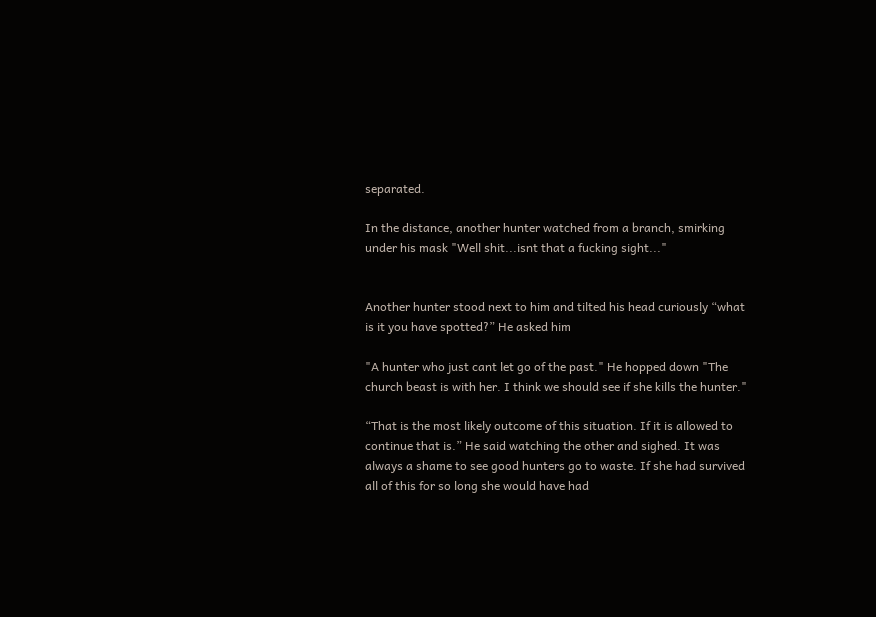separated.

In the distance, another hunter watched from a branch, smirking under his mask "Well shit...isnt that a fucking sight..."


Another hunter stood next to him and tilted his head curiously “what is it you have spotted?” He asked him

"A hunter who just cant let go of the past." He hopped down "The church beast is with her. I think we should see if she kills the hunter."

“That is the most likely outcome of this situation. If it is allowed to continue that is.” He said watching the other and sighed. It was always a shame to see good hunters go to waste. If she had survived all of this for so long she would have had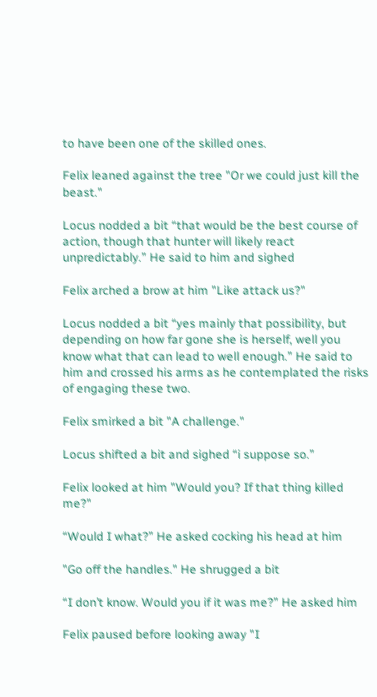to have been one of the skilled ones.

Felix leaned against the tree "Or we could just kill the beast."

Locus nodded a bit “that would be the best course of action, though that hunter will likely react unpredictably.” He said to him and sighed

Felix arched a brow at him "Like attack us?"

Locus nodded a bit “yes mainly that possibility, but depending on how far gone she is herself, well you know what that can lead to well enough.” He said to him and crossed his arms as he contemplated the risks of engaging these two.

Felix smirked a bit "A challenge."

Locus shifted a bit and sighed “i suppose so.”

Felix looked at him "Would you? If that thing killed me?"

“Would I what?” He asked cocking his head at him

"Go off the handles." He shrugged a bit

“I don’t know. Would you if it was me?” He asked him

Felix paused before looking away "I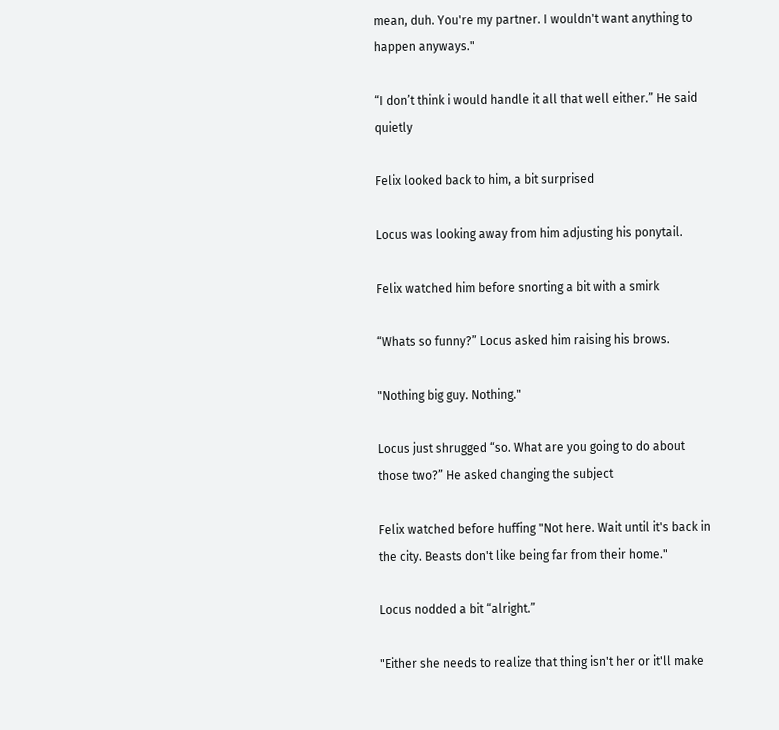mean, duh. You're my partner. I wouldn't want anything to happen anyways."

“I don’t think i would handle it all that well either.” He said quietly

Felix looked back to him, a bit surprised

Locus was looking away from him adjusting his ponytail.

Felix watched him before snorting a bit with a smirk

“Whats so funny?” Locus asked him raising his brows.

"Nothing big guy. Nothing."

Locus just shrugged “so. What are you going to do about those two?” He asked changing the subject

Felix watched before huffing "Not here. Wait until it's back in the city. Beasts don't like being far from their home."

Locus nodded a bit “alright.”

"Either she needs to realize that thing isn't her or it'll make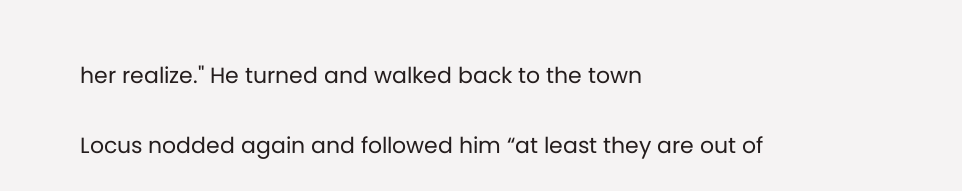her realize." He turned and walked back to the town

Locus nodded again and followed him “at least they are out of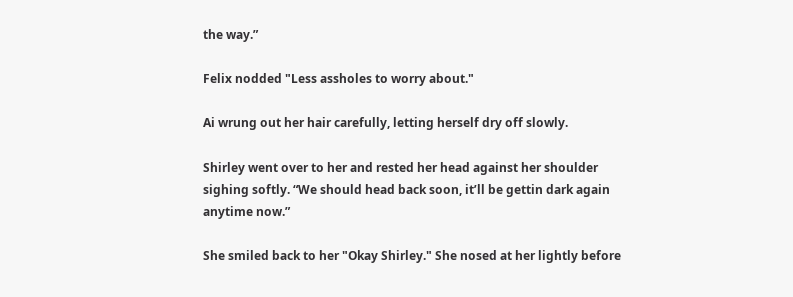the way.”

Felix nodded "Less assholes to worry about."

Ai wrung out her hair carefully, letting herself dry off slowly.

Shirley went over to her and rested her head against her shoulder sighing softly. “We should head back soon, it’ll be gettin dark again anytime now.”

She smiled back to her "Okay Shirley." She nosed at her lightly before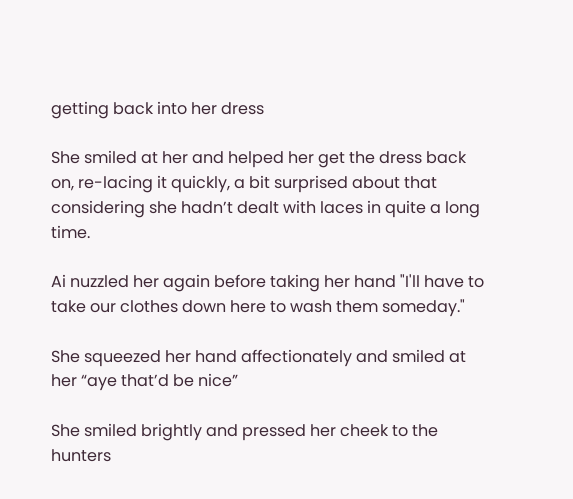getting back into her dress

She smiled at her and helped her get the dress back on, re-lacing it quickly, a bit surprised about that considering she hadn’t dealt with laces in quite a long time.

Ai nuzzled her again before taking her hand "I'll have to take our clothes down here to wash them someday."

She squeezed her hand affectionately and smiled at her “aye that’d be nice”

She smiled brightly and pressed her cheek to the hunters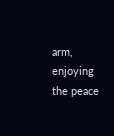arm, enjoying the peace